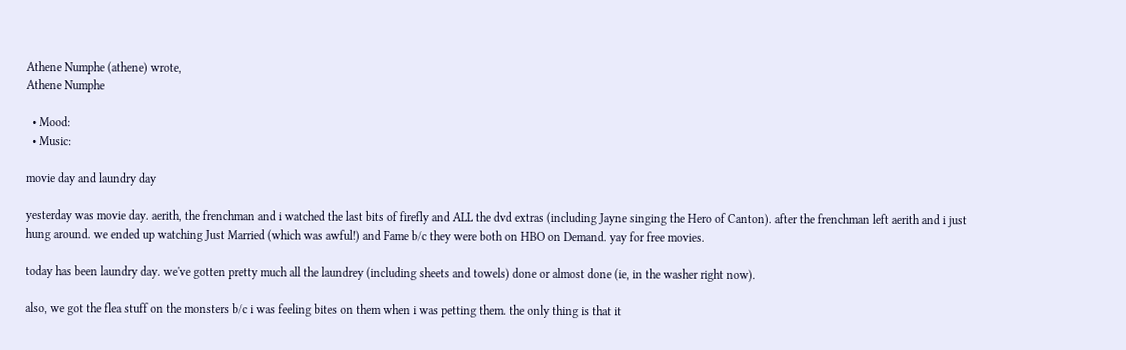Athene Numphe (athene) wrote,
Athene Numphe

  • Mood:
  • Music:

movie day and laundry day

yesterday was movie day. aerith, the frenchman and i watched the last bits of firefly and ALL the dvd extras (including Jayne singing the Hero of Canton). after the frenchman left aerith and i just hung around. we ended up watching Just Married (which was awful!) and Fame b/c they were both on HBO on Demand. yay for free movies.

today has been laundry day. we've gotten pretty much all the laundrey (including sheets and towels) done or almost done (ie, in the washer right now).

also, we got the flea stuff on the monsters b/c i was feeling bites on them when i was petting them. the only thing is that it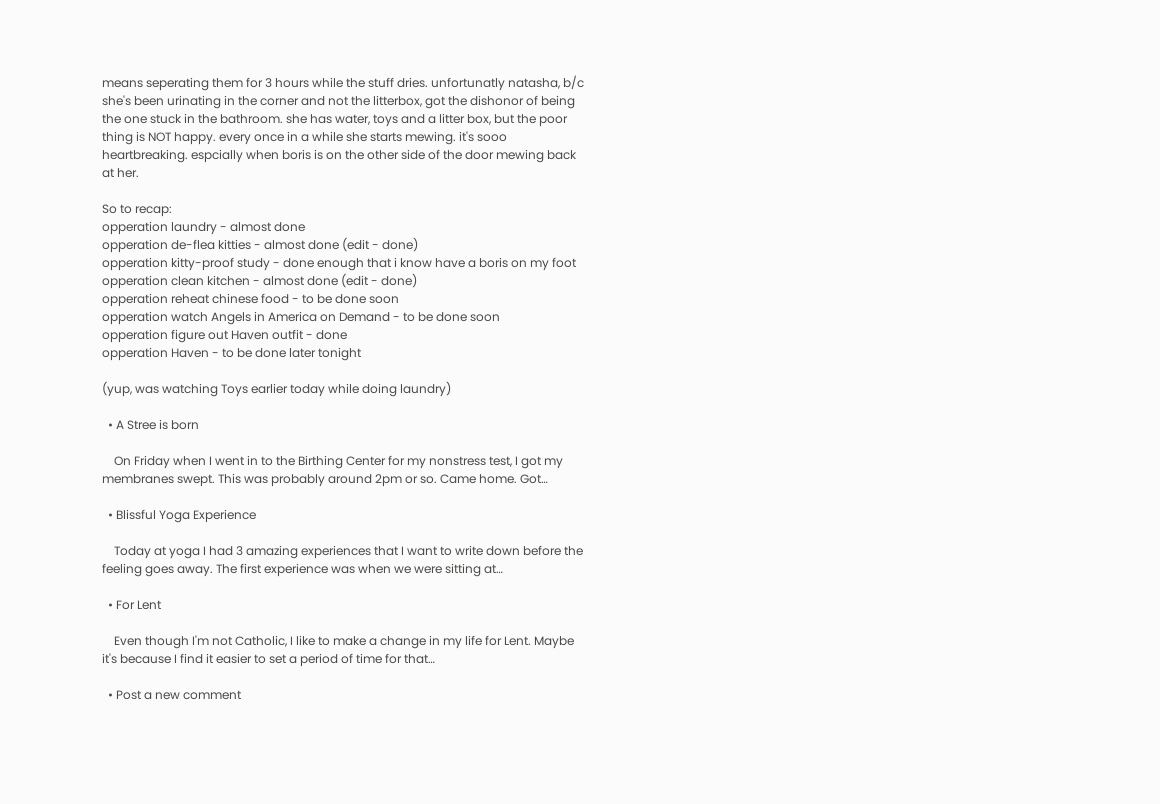means seperating them for 3 hours while the stuff dries. unfortunatly natasha, b/c she's been urinating in the corner and not the litterbox, got the dishonor of being the one stuck in the bathroom. she has water, toys and a litter box, but the poor thing is NOT happy. every once in a while she starts mewing. it's sooo heartbreaking. espcially when boris is on the other side of the door mewing back at her.

So to recap:
opperation laundry - almost done
opperation de-flea kitties - almost done (edit - done)
opperation kitty-proof study - done enough that i know have a boris on my foot
opperation clean kitchen - almost done (edit - done)
opperation reheat chinese food - to be done soon
opperation watch Angels in America on Demand - to be done soon
opperation figure out Haven outfit - done
opperation Haven - to be done later tonight

(yup, was watching Toys earlier today while doing laundry)

  • A Stree is born

    On Friday when I went in to the Birthing Center for my nonstress test, I got my membranes swept. This was probably around 2pm or so. Came home. Got…

  • Blissful Yoga Experience

    Today at yoga I had 3 amazing experiences that I want to write down before the feeling goes away. The first experience was when we were sitting at…

  • For Lent

    Even though I'm not Catholic, I like to make a change in my life for Lent. Maybe it's because I find it easier to set a period of time for that…

  • Post a new comment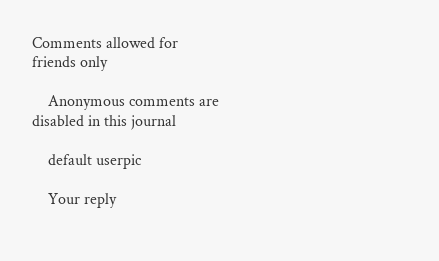Comments allowed for friends only

    Anonymous comments are disabled in this journal

    default userpic

    Your reply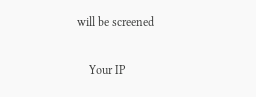will be screened

    Your IP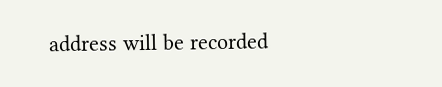address will be recorded